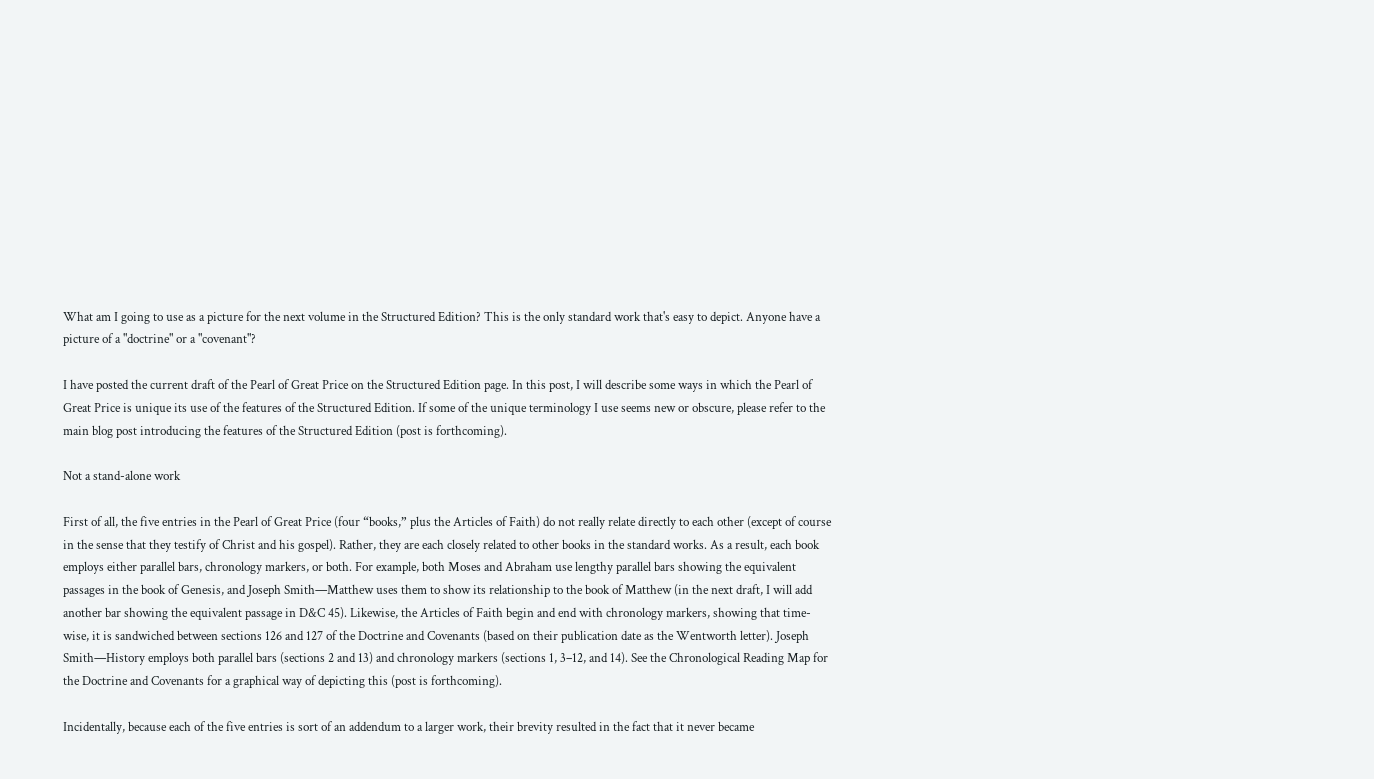What am I going to use as a picture for the next volume in the Structured Edition? This is the only standard work that's easy to depict. Anyone have a picture of a "doctrine" or a "covenant"?

I have posted the current draft of the Pearl of Great Price on the Structured Edition page. In this post, I will describe some ways in which the Pearl of Great Price is unique its use of the features of the Structured Edition. If some of the unique terminology I use seems new or obscure, please refer to the main blog post introducing the features of the Structured Edition (post is forthcoming).

Not a stand-alone work

First of all, the five entries in the Pearl of Great Price (four “books,” plus the Articles of Faith) do not really relate directly to each other (except of course in the sense that they testify of Christ and his gospel). Rather, they are each closely related to other books in the standard works. As a result, each book employs either parallel bars, chronology markers, or both. For example, both Moses and Abraham use lengthy parallel bars showing the equivalent passages in the book of Genesis, and Joseph Smith—Matthew uses them to show its relationship to the book of Matthew (in the next draft, I will add another bar showing the equivalent passage in D&C 45). Likewise, the Articles of Faith begin and end with chronology markers, showing that time-wise, it is sandwiched between sections 126 and 127 of the Doctrine and Covenants (based on their publication date as the Wentworth letter). Joseph Smith—History employs both parallel bars (sections 2 and 13) and chronology markers (sections 1, 3–12, and 14). See the Chronological Reading Map for the Doctrine and Covenants for a graphical way of depicting this (post is forthcoming).

Incidentally, because each of the five entries is sort of an addendum to a larger work, their brevity resulted in the fact that it never became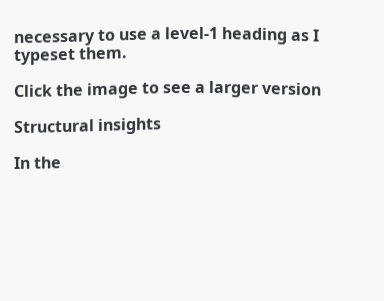necessary to use a level-1 heading as I typeset them.

Click the image to see a larger version

Structural insights

In the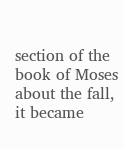section of the book of Moses about the fall, it became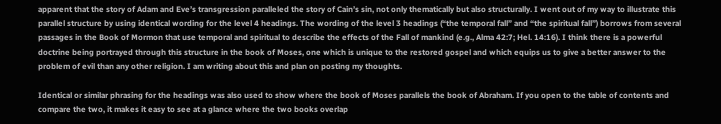apparent that the story of Adam and Eve’s transgression paralleled the story of Cain’s sin, not only thematically but also structurally. I went out of my way to illustrate this parallel structure by using identical wording for the level 4 headings. The wording of the level 3 headings (“the temporal fall” and “the spiritual fall”) borrows from several passages in the Book of Mormon that use temporal and spiritual to describe the effects of the Fall of mankind (e.g., Alma 42:7; Hel. 14:16). I think there is a powerful doctrine being portrayed through this structure in the book of Moses, one which is unique to the restored gospel and which equips us to give a better answer to the problem of evil than any other religion. I am writing about this and plan on posting my thoughts.

Identical or similar phrasing for the headings was also used to show where the book of Moses parallels the book of Abraham. If you open to the table of contents and compare the two, it makes it easy to see at a glance where the two books overlap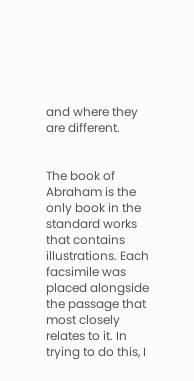and where they are different.


The book of Abraham is the only book in the standard works that contains illustrations. Each facsimile was placed alongside the passage that most closely relates to it. In trying to do this, I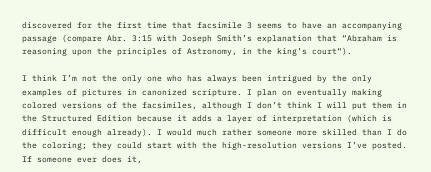discovered for the first time that facsimile 3 seems to have an accompanying passage (compare Abr. 3:15 with Joseph Smith’s explanation that “Abraham is reasoning upon the principles of Astronomy, in the king’s court“).

I think I’m not the only one who has always been intrigued by the only examples of pictures in canonized scripture. I plan on eventually making colored versions of the facsimiles, although I don’t think I will put them in the Structured Edition because it adds a layer of interpretation (which is difficult enough already). I would much rather someone more skilled than I do the coloring; they could start with the high-resolution versions I’ve posted. If someone ever does it,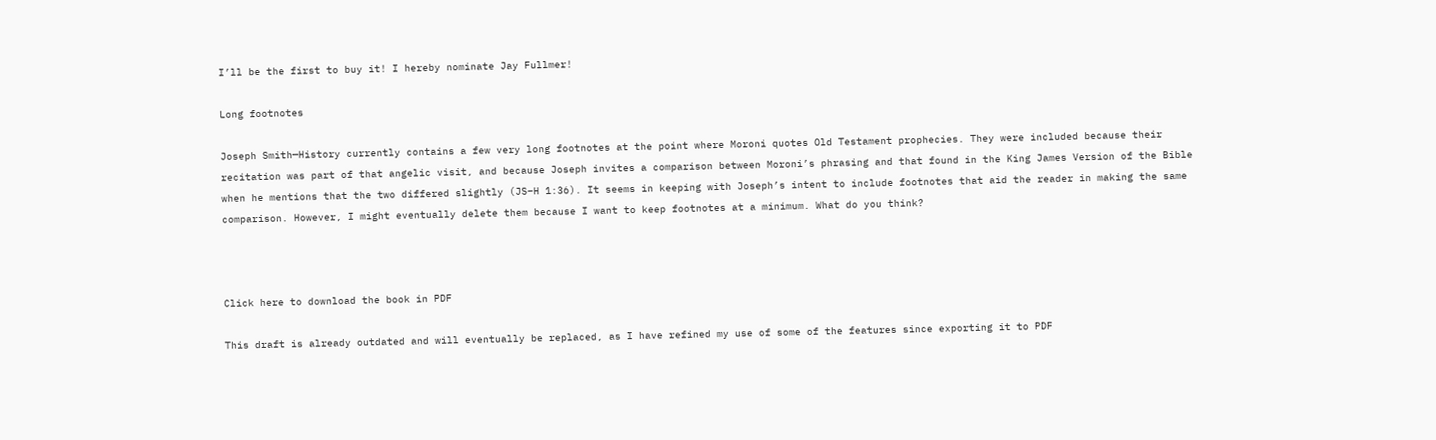I’ll be the first to buy it! I hereby nominate Jay Fullmer!

Long footnotes

Joseph Smith—History currently contains a few very long footnotes at the point where Moroni quotes Old Testament prophecies. They were included because their recitation was part of that angelic visit, and because Joseph invites a comparison between Moroni’s phrasing and that found in the King James Version of the Bible when he mentions that the two differed slightly (JS–H 1:36). It seems in keeping with Joseph’s intent to include footnotes that aid the reader in making the same comparison. However, I might eventually delete them because I want to keep footnotes at a minimum. What do you think?



Click here to download the book in PDF

This draft is already outdated and will eventually be replaced, as I have refined my use of some of the features since exporting it to PDF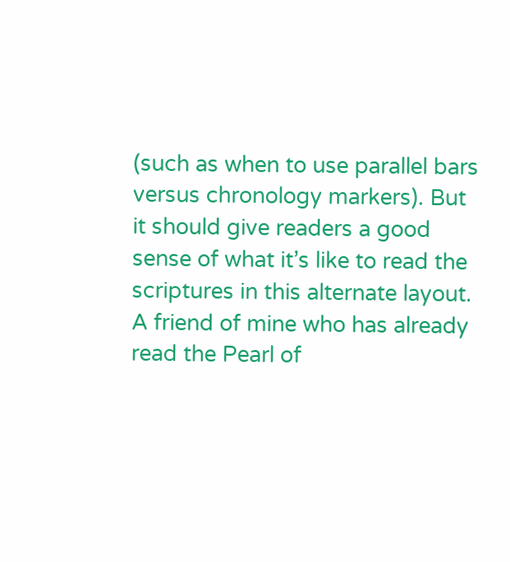(such as when to use parallel bars versus chronology markers). But it should give readers a good sense of what it’s like to read the scriptures in this alternate layout. A friend of mine who has already read the Pearl of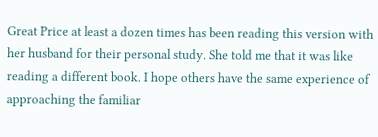Great Price at least a dozen times has been reading this version with her husband for their personal study. She told me that it was like reading a different book. I hope others have the same experience of approaching the familiar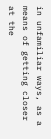in unfamiliar ways, as a means of getting closer at the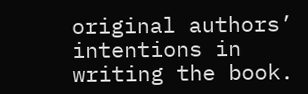original authors’ intentions in writing the book.